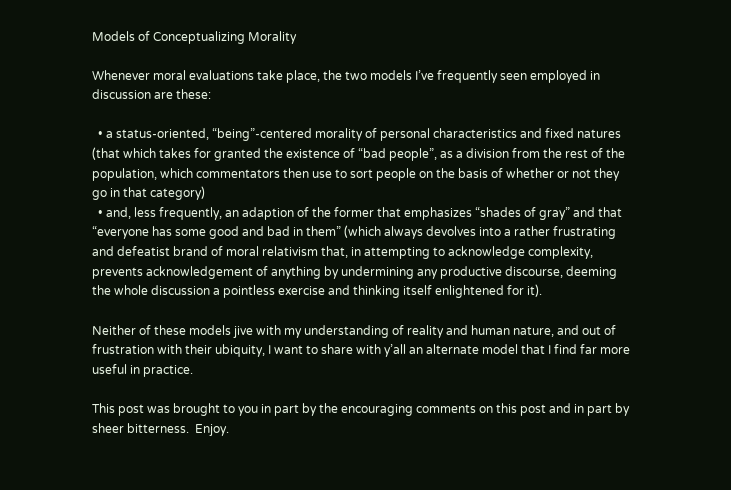Models of Conceptualizing Morality

Whenever moral evaluations take place, the two models I’ve frequently seen employed in discussion are these:

  • a status-oriented, “being”-centered morality of personal characteristics and fixed natures (that which takes for granted the existence of “bad people”, as a division from the rest of the population, which commentators then use to sort people on the basis of whether or not they go in that category)
  • and, less frequently, an adaption of the former that emphasizes “shades of gray” and that “everyone has some good and bad in them” (which always devolves into a rather frustrating and defeatist brand of moral relativism that, in attempting to acknowledge complexity, prevents acknowledgement of anything by undermining any productive discourse, deeming the whole discussion a pointless exercise and thinking itself enlightened for it).

Neither of these models jive with my understanding of reality and human nature, and out of frustration with their ubiquity, I want to share with y’all an alternate model that I find far more useful in practice.

This post was brought to you in part by the encouraging comments on this post and in part by sheer bitterness.  Enjoy.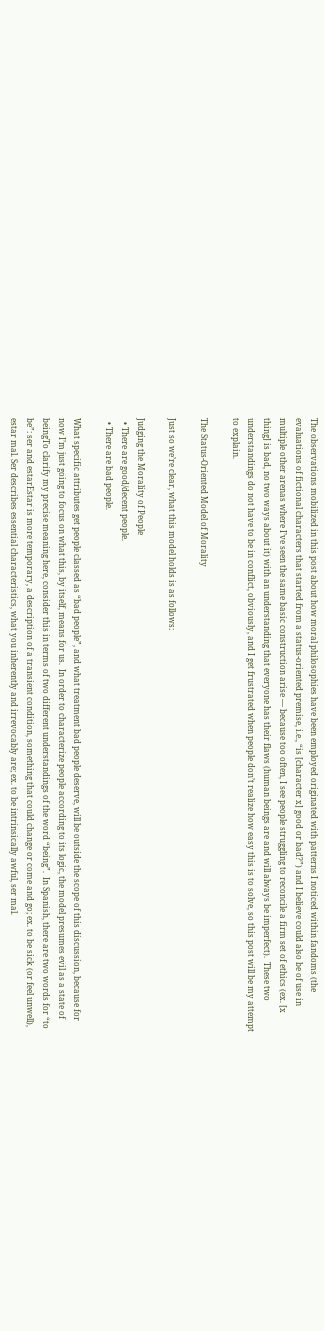The observations mobilized in this post about how moral philosophies have been employed originated with patterns I noticed within fandoms (the evaluations of fictional characters that started from a status-oriented premise, i.e., “is [character x] good or bad?”) and I believe could also be of use in multiple other arenas where I’ve seen the same basic construction arise — because too often, I see people struggling to reconcile a firm set of ethics (ex. [x thing] is bad, no two ways about it) with an understanding that everyone has their flaws (human beings are and will always be imperfect).  These two understandings do not have to be in conflict, obviously, and I get frustrated when people don’t realize how easy this is to solve, so this post will be my attempt to explain.

The Status-Oriented Model of Morality

Just so we’re clear, what this model holds is as follows:

Judging the Morality of People
  • There are good/decent people.
  • There are bad people.

What specific attributes get people classed as “bad people”, and what treatment bad people deserve, will be outside the scope of this discussion, because for now I’m just going to focus on what this, by itself, means for us.  In order to characterize people according to its logic, the model presumes evil as a state of beingTo clarify my precise meaning here, consider this in terms of two different understandings of the word “being”.  In Spanish, there are two words for “to be”: ser and estarEstar is more temporary, a description of a transient condition, something that could change or come and go; ex. to be sick (or feel unwell), estar mal. Ser describes essential characteristics, what you inherently and irrevocably are; ex. to be intrinsically awful, ser mal.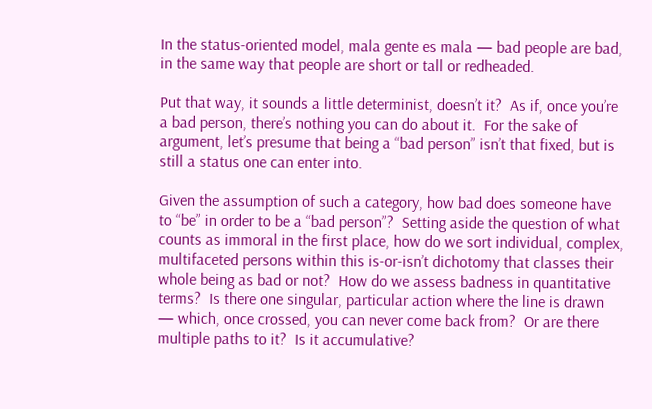In the status-oriented model, mala gente es mala — bad people are bad, in the same way that people are short or tall or redheaded.

Put that way, it sounds a little determinist, doesn’t it?  As if, once you’re a bad person, there’s nothing you can do about it.  For the sake of argument, let’s presume that being a “bad person” isn’t that fixed, but is still a status one can enter into.

Given the assumption of such a category, how bad does someone have to “be” in order to be a “bad person”?  Setting aside the question of what counts as immoral in the first place, how do we sort individual, complex, multifaceted persons within this is-or-isn’t dichotomy that classes their whole being as bad or not?  How do we assess badness in quantitative terms?  Is there one singular, particular action where the line is drawn — which, once crossed, you can never come back from?  Or are there multiple paths to it?  Is it accumulative?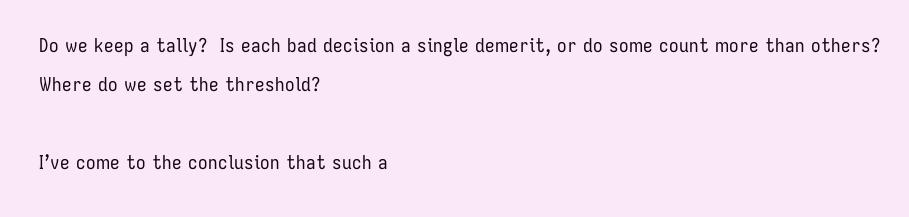Do we keep a tally?  Is each bad decision a single demerit, or do some count more than others?  Where do we set the threshold?

I’ve come to the conclusion that such a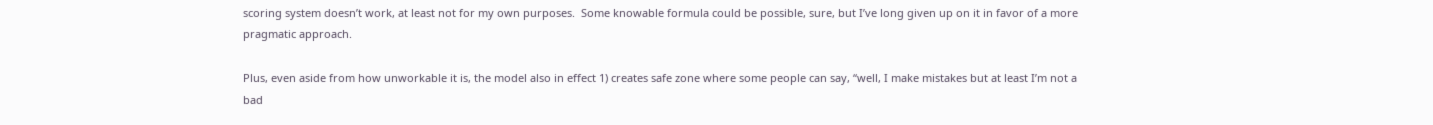scoring system doesn’t work, at least not for my own purposes.  Some knowable formula could be possible, sure, but I’ve long given up on it in favor of a more pragmatic approach.

Plus, even aside from how unworkable it is, the model also in effect 1) creates safe zone where some people can say, “well, I make mistakes but at least I’m not a bad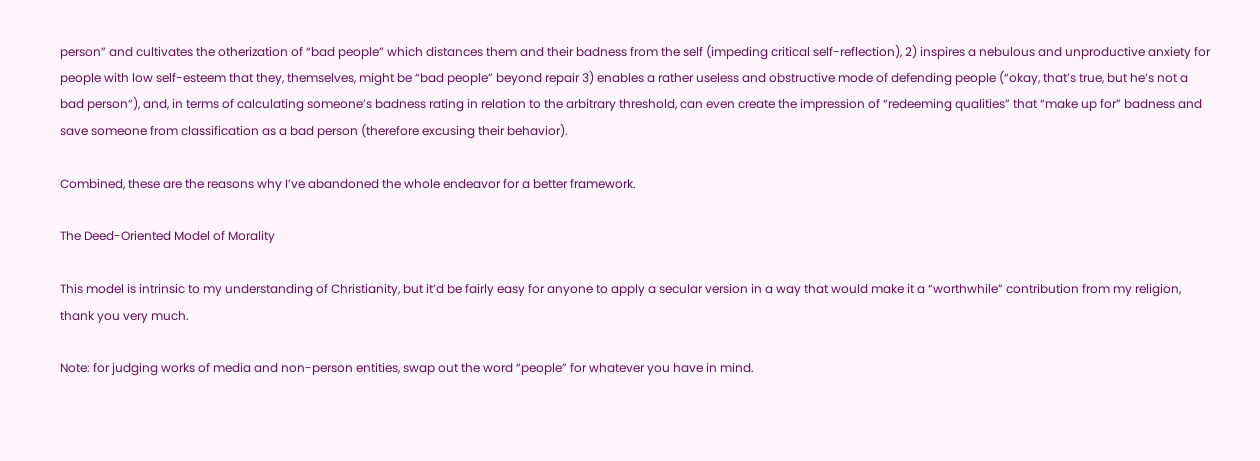person” and cultivates the otherization of “bad people” which distances them and their badness from the self (impeding critical self-reflection), 2) inspires a nebulous and unproductive anxiety for people with low self-esteem that they, themselves, might be “bad people” beyond repair 3) enables a rather useless and obstructive mode of defending people (“okay, that’s true, but he’s not a bad person“), and, in terms of calculating someone’s badness rating in relation to the arbitrary threshold, can even create the impression of “redeeming qualities” that “make up for” badness and save someone from classification as a bad person (therefore excusing their behavior).

Combined, these are the reasons why I’ve abandoned the whole endeavor for a better framework.

The Deed-Oriented Model of Morality

This model is intrinsic to my understanding of Christianity, but it’d be fairly easy for anyone to apply a secular version in a way that would make it a “worthwhile” contribution from my religion, thank you very much.

Note: for judging works of media and non-person entities, swap out the word “people” for whatever you have in mind.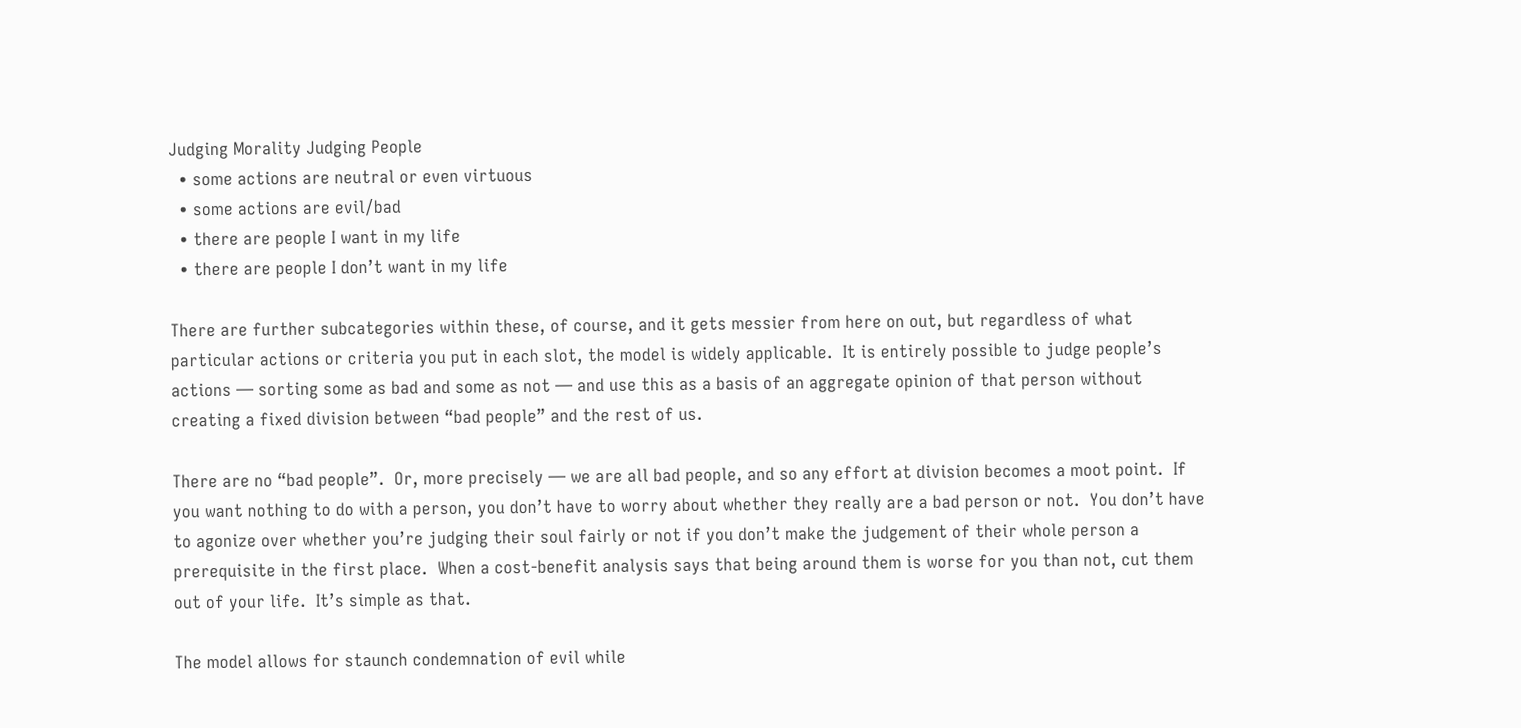Judging Morality Judging People
  • some actions are neutral or even virtuous
  • some actions are evil/bad
  • there are people I want in my life
  • there are people I don’t want in my life

There are further subcategories within these, of course, and it gets messier from here on out, but regardless of what particular actions or criteria you put in each slot, the model is widely applicable.  It is entirely possible to judge people’s actions — sorting some as bad and some as not — and use this as a basis of an aggregate opinion of that person without creating a fixed division between “bad people” and the rest of us.

There are no “bad people”.  Or, more precisely — we are all bad people, and so any effort at division becomes a moot point.  If you want nothing to do with a person, you don’t have to worry about whether they really are a bad person or not.  You don’t have to agonize over whether you’re judging their soul fairly or not if you don’t make the judgement of their whole person a prerequisite in the first place.  When a cost-benefit analysis says that being around them is worse for you than not, cut them out of your life.  It’s simple as that.

The model allows for staunch condemnation of evil while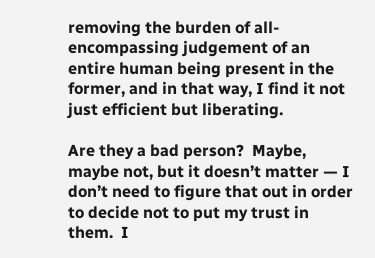removing the burden of all-encompassing judgement of an entire human being present in the former, and in that way, I find it not just efficient but liberating.

Are they a bad person?  Maybe, maybe not, but it doesn’t matter — I don’t need to figure that out in order to decide not to put my trust in them.  I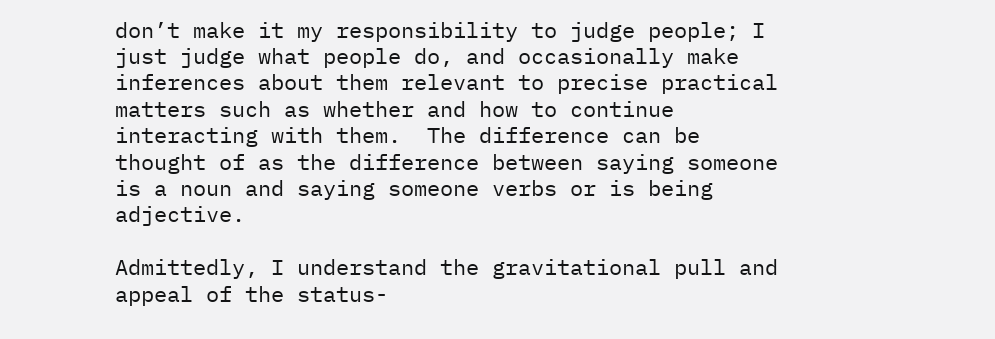don’t make it my responsibility to judge people; I just judge what people do, and occasionally make inferences about them relevant to precise practical matters such as whether and how to continue interacting with them.  The difference can be thought of as the difference between saying someone is a noun and saying someone verbs or is being adjective.

Admittedly, I understand the gravitational pull and appeal of the status-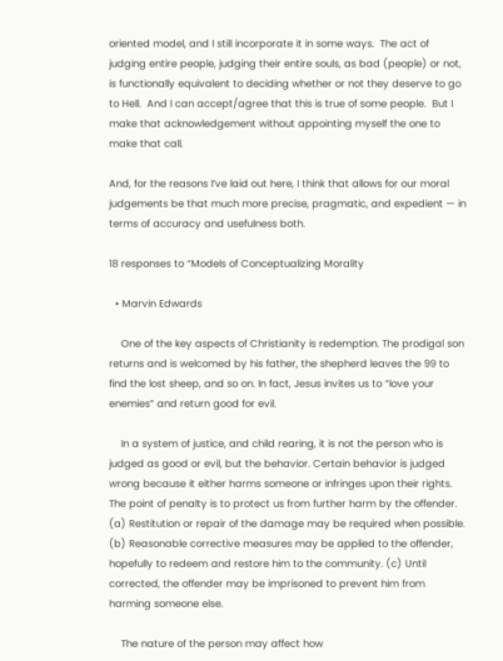oriented model, and I still incorporate it in some ways.  The act of judging entire people, judging their entire souls, as bad (people) or not, is functionally equivalent to deciding whether or not they deserve to go to Hell.  And I can accept/agree that this is true of some people.  But I make that acknowledgement without appointing myself the one to make that call.

And, for the reasons I’ve laid out here, I think that allows for our moral judgements be that much more precise, pragmatic, and expedient — in terms of accuracy and usefulness both.

18 responses to “Models of Conceptualizing Morality

  • Marvin Edwards

    One of the key aspects of Christianity is redemption. The prodigal son returns and is welcomed by his father, the shepherd leaves the 99 to find the lost sheep, and so on. In fact, Jesus invites us to “love your enemies” and return good for evil.

    In a system of justice, and child rearing, it is not the person who is judged as good or evil, but the behavior. Certain behavior is judged wrong because it either harms someone or infringes upon their rights. The point of penalty is to protect us from further harm by the offender. (a) Restitution or repair of the damage may be required when possible. (b) Reasonable corrective measures may be applied to the offender, hopefully to redeem and restore him to the community. (c) Until corrected, the offender may be imprisoned to prevent him from harming someone else.

    The nature of the person may affect how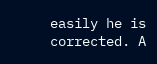easily he is corrected. A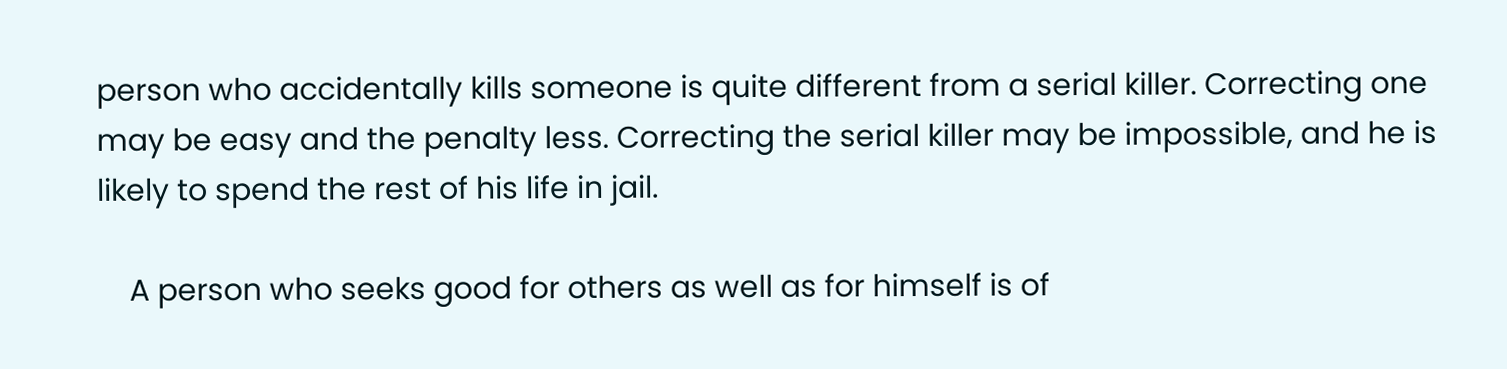person who accidentally kills someone is quite different from a serial killer. Correcting one may be easy and the penalty less. Correcting the serial killer may be impossible, and he is likely to spend the rest of his life in jail.

    A person who seeks good for others as well as for himself is of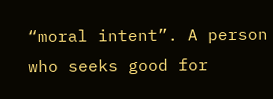“moral intent”. A person who seeks good for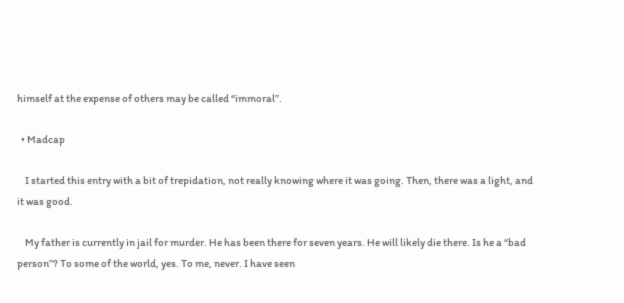himself at the expense of others may be called “immoral”.

  • Madcap

    I started this entry with a bit of trepidation, not really knowing where it was going. Then, there was a light, and it was good.

    My father is currently in jail for murder. He has been there for seven years. He will likely die there. Is he a “bad person”? To some of the world, yes. To me, never. I have seen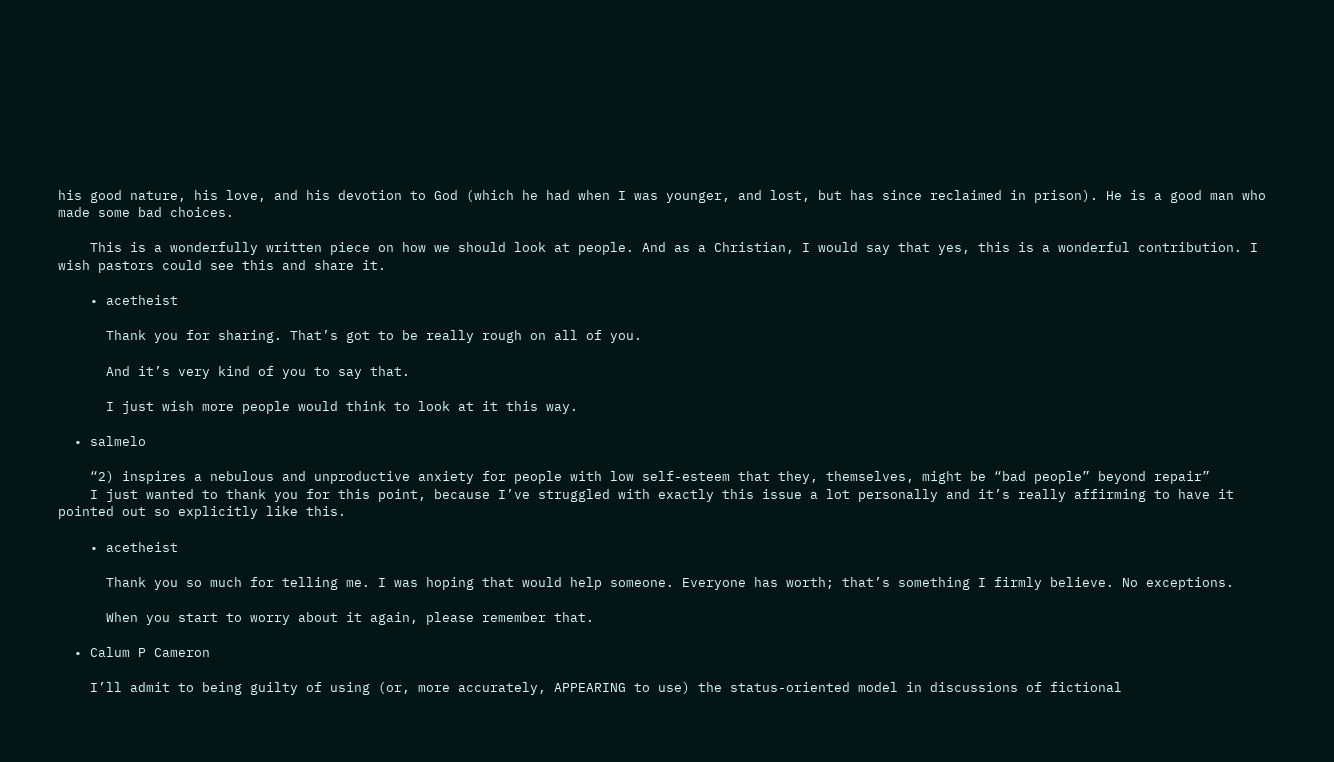his good nature, his love, and his devotion to God (which he had when I was younger, and lost, but has since reclaimed in prison). He is a good man who made some bad choices.

    This is a wonderfully written piece on how we should look at people. And as a Christian, I would say that yes, this is a wonderful contribution. I wish pastors could see this and share it.

    • acetheist

      Thank you for sharing. That’s got to be really rough on all of you.

      And it’s very kind of you to say that.

      I just wish more people would think to look at it this way.

  • salmelo

    “2) inspires a nebulous and unproductive anxiety for people with low self-esteem that they, themselves, might be “bad people” beyond repair”
    I just wanted to thank you for this point, because I’ve struggled with exactly this issue a lot personally and it’s really affirming to have it pointed out so explicitly like this.

    • acetheist

      Thank you so much for telling me. I was hoping that would help someone. Everyone has worth; that’s something I firmly believe. No exceptions.

      When you start to worry about it again, please remember that.

  • Calum P Cameron

    I’ll admit to being guilty of using (or, more accurately, APPEARING to use) the status-oriented model in discussions of fictional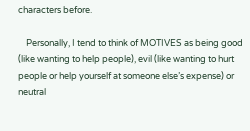characters before.

    Personally, I tend to think of MOTIVES as being good (like wanting to help people), evil (like wanting to hurt people or help yourself at someone else’s expense) or neutral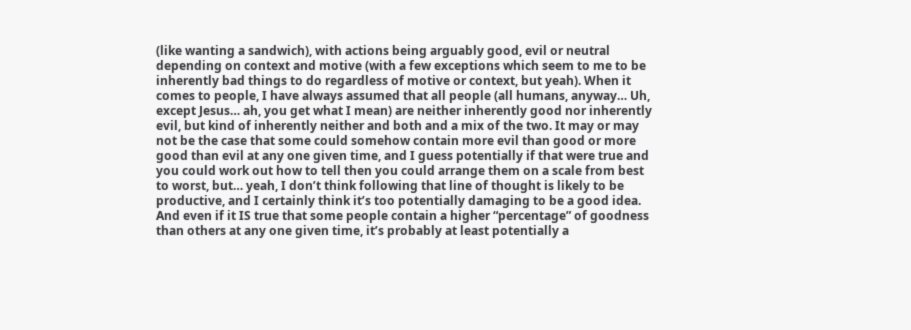(like wanting a sandwich), with actions being arguably good, evil or neutral depending on context and motive (with a few exceptions which seem to me to be inherently bad things to do regardless of motive or context, but yeah). When it comes to people, I have always assumed that all people (all humans, anyway… Uh, except Jesus… ah, you get what I mean) are neither inherently good nor inherently evil, but kind of inherently neither and both and a mix of the two. It may or may not be the case that some could somehow contain more evil than good or more good than evil at any one given time, and I guess potentially if that were true and you could work out how to tell then you could arrange them on a scale from best to worst, but… yeah, I don’t think following that line of thought is likely to be productive, and I certainly think it’s too potentially damaging to be a good idea. And even if it IS true that some people contain a higher “percentage” of goodness than others at any one given time, it’s probably at least potentially a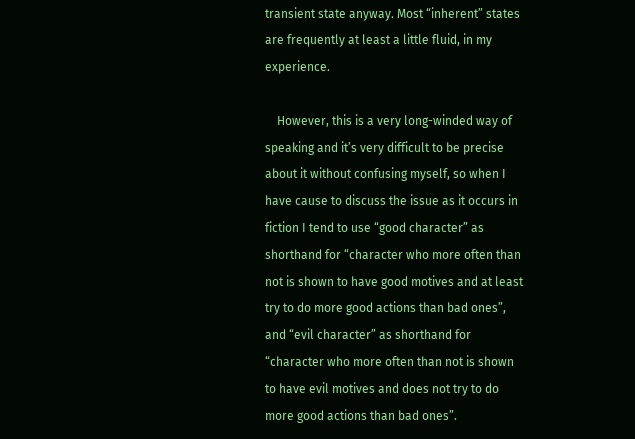transient state anyway. Most “inherent” states are frequently at least a little fluid, in my experience.

    However, this is a very long-winded way of speaking and it’s very difficult to be precise about it without confusing myself, so when I have cause to discuss the issue as it occurs in fiction I tend to use “good character” as shorthand for “character who more often than not is shown to have good motives and at least try to do more good actions than bad ones”, and “evil character” as shorthand for “character who more often than not is shown to have evil motives and does not try to do more good actions than bad ones”.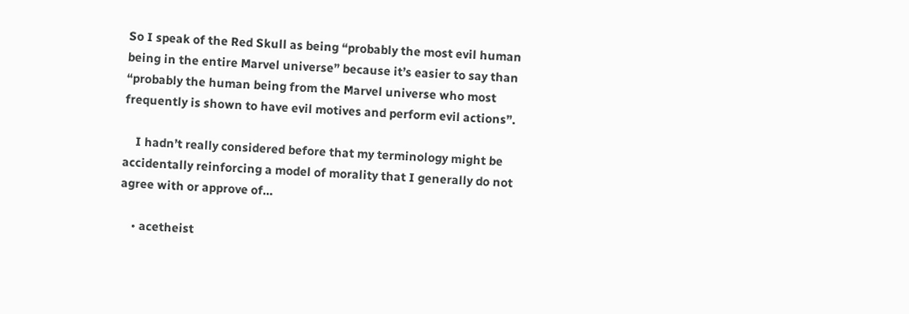So I speak of the Red Skull as being “probably the most evil human being in the entire Marvel universe” because it’s easier to say than “probably the human being from the Marvel universe who most frequently is shown to have evil motives and perform evil actions”.

    I hadn’t really considered before that my terminology might be accidentally reinforcing a model of morality that I generally do not agree with or approve of…

    • acetheist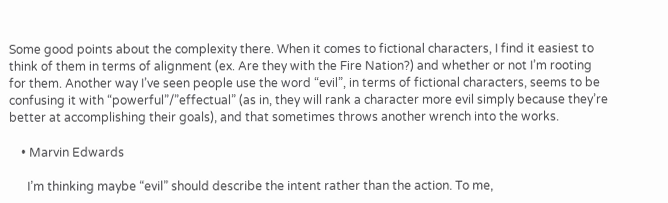Some good points about the complexity there. When it comes to fictional characters, I find it easiest to think of them in terms of alignment (ex. Are they with the Fire Nation?) and whether or not I’m rooting for them. Another way I’ve seen people use the word “evil”, in terms of fictional characters, seems to be confusing it with “powerful”/”effectual” (as in, they will rank a character more evil simply because they’re better at accomplishing their goals), and that sometimes throws another wrench into the works.

    • Marvin Edwards

      I’m thinking maybe “evil” should describe the intent rather than the action. To me,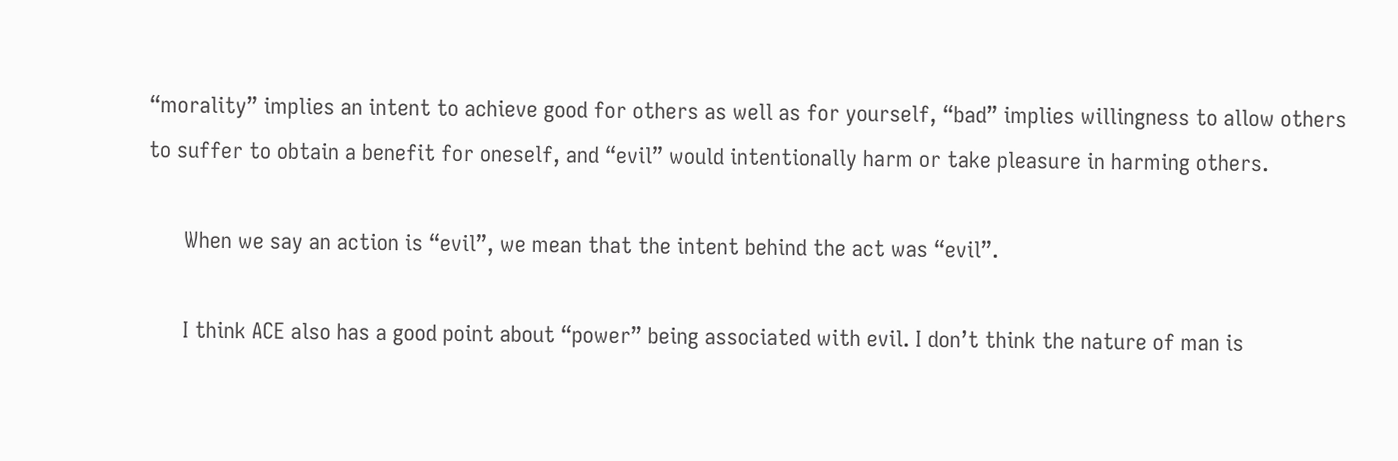“morality” implies an intent to achieve good for others as well as for yourself, “bad” implies willingness to allow others to suffer to obtain a benefit for oneself, and “evil” would intentionally harm or take pleasure in harming others.

      When we say an action is “evil”, we mean that the intent behind the act was “evil”.

      I think ACE also has a good point about “power” being associated with evil. I don’t think the nature of man is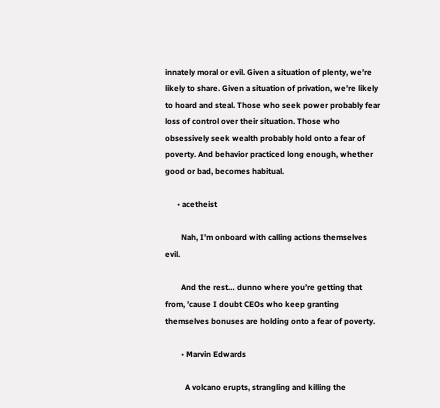innately moral or evil. Given a situation of plenty, we’re likely to share. Given a situation of privation, we’re likely to hoard and steal. Those who seek power probably fear loss of control over their situation. Those who obsessively seek wealth probably hold onto a fear of poverty. And behavior practiced long enough, whether good or bad, becomes habitual.

      • acetheist

        Nah, I’m onboard with calling actions themselves evil.

        And the rest… dunno where you’re getting that from, ’cause I doubt CEOs who keep granting themselves bonuses are holding onto a fear of poverty.

        • Marvin Edwards

          A volcano erupts, strangling and killing the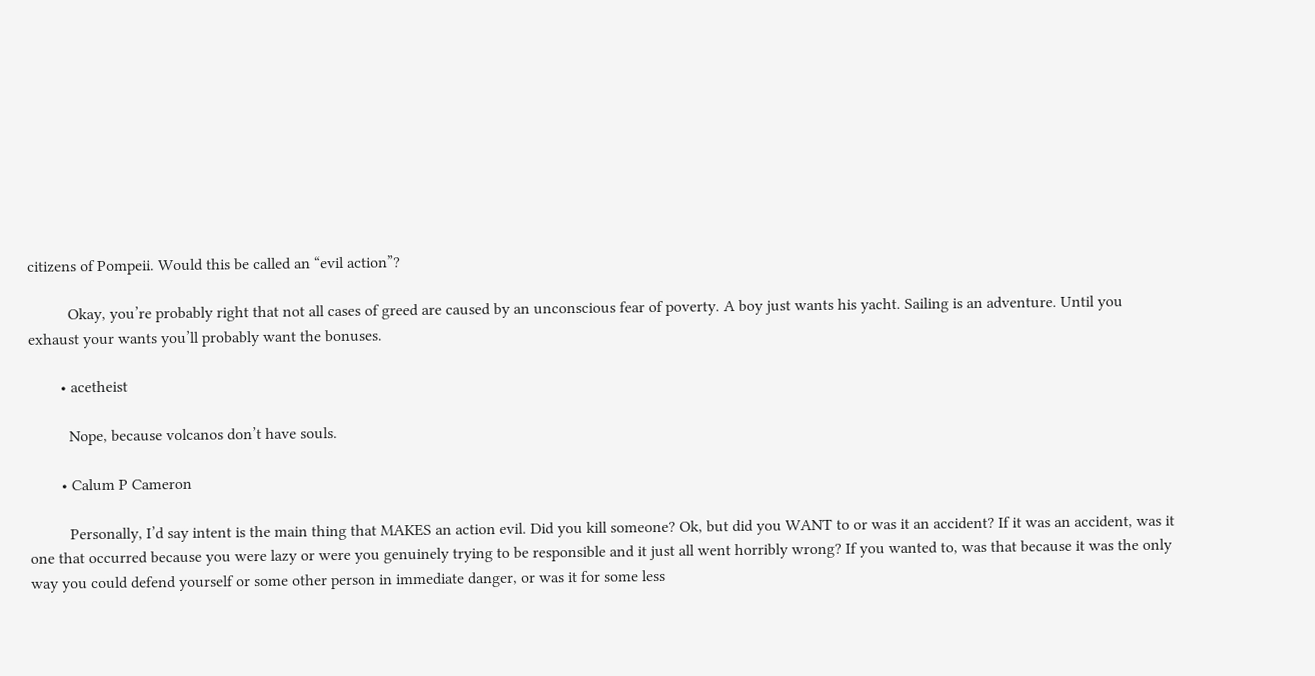citizens of Pompeii. Would this be called an “evil action”?

          Okay, you’re probably right that not all cases of greed are caused by an unconscious fear of poverty. A boy just wants his yacht. Sailing is an adventure. Until you exhaust your wants you’ll probably want the bonuses.

        • acetheist

          Nope, because volcanos don’t have souls.

        • Calum P Cameron

          Personally, I’d say intent is the main thing that MAKES an action evil. Did you kill someone? Ok, but did you WANT to or was it an accident? If it was an accident, was it one that occurred because you were lazy or were you genuinely trying to be responsible and it just all went horribly wrong? If you wanted to, was that because it was the only way you could defend yourself or some other person in immediate danger, or was it for some less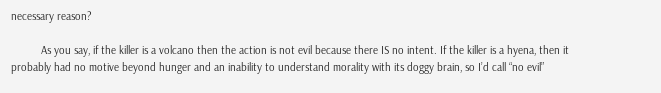necessary reason?

          As you say, if the killer is a volcano then the action is not evil because there IS no intent. If the killer is a hyena, then it probably had no motive beyond hunger and an inability to understand morality with its doggy brain, so I’d call “no evil”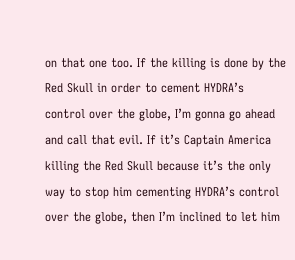on that one too. If the killing is done by the Red Skull in order to cement HYDRA’s control over the globe, I’m gonna go ahead and call that evil. If it’s Captain America killing the Red Skull because it’s the only way to stop him cementing HYDRA’s control over the globe, then I’m inclined to let him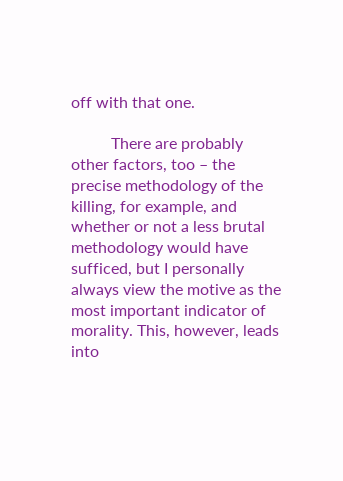off with that one.

          There are probably other factors, too – the precise methodology of the killing, for example, and whether or not a less brutal methodology would have sufficed, but I personally always view the motive as the most important indicator of morality. This, however, leads into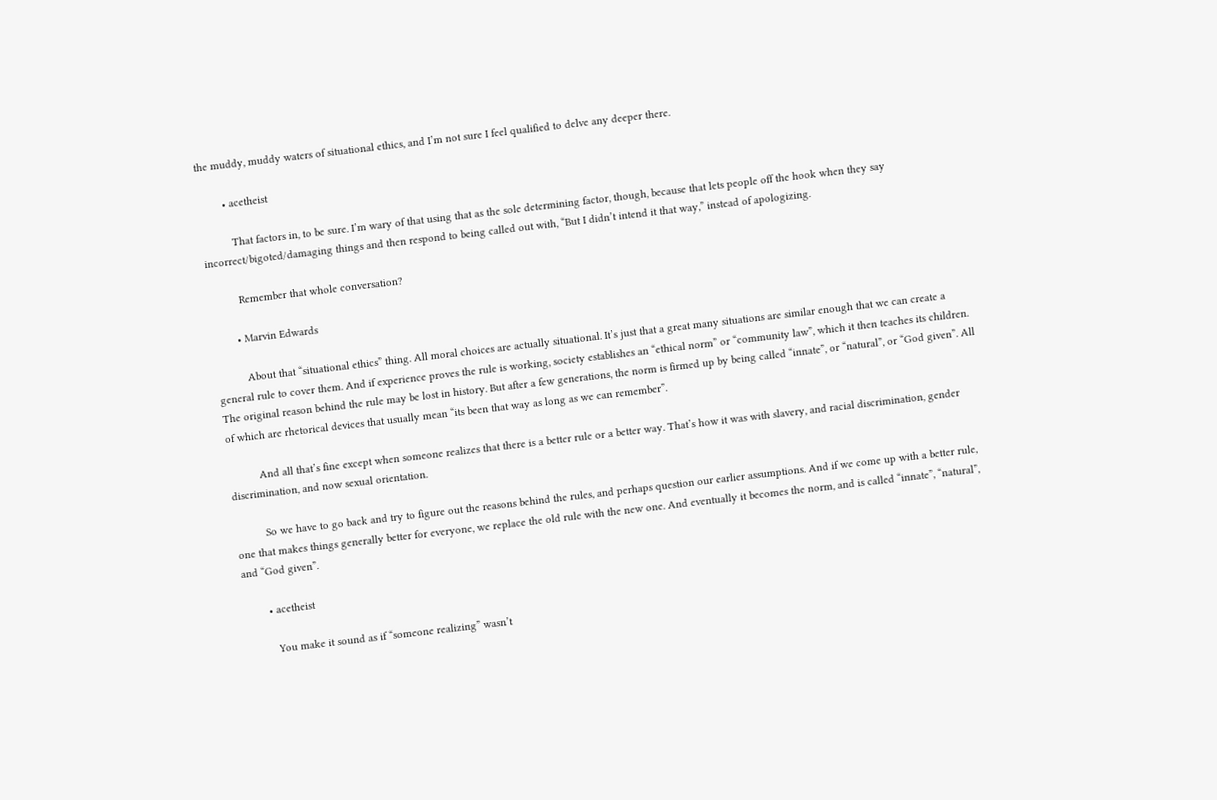the muddy, muddy waters of situational ethics, and I’m not sure I feel qualified to delve any deeper there.

        • acetheist

          That factors in, to be sure. I’m wary of that using that as the sole determining factor, though, because that lets people off the hook when they say incorrect/bigoted/damaging things and then respond to being called out with, “But I didn’t intend it that way,” instead of apologizing.

          Remember that whole conversation?

        • Marvin Edwards

          About that “situational ethics” thing. All moral choices are actually situational. It’s just that a great many situations are similar enough that we can create a general rule to cover them. And if experience proves the rule is working, society establishes an “ethical norm” or “community law”, which it then teaches its children. The original reason behind the rule may be lost in history. But after a few generations, the norm is firmed up by being called “innate”, or “natural”, or “God given”. All of which are rhetorical devices that usually mean “its been that way as long as we can remember”.

          And all that’s fine except when someone realizes that there is a better rule or a better way. That’s how it was with slavery, and racial discrimination, gender discrimination, and now sexual orientation.

          So we have to go back and try to figure out the reasons behind the rules, and perhaps question our earlier assumptions. And if we come up with a better rule, one that makes things generally better for everyone, we replace the old rule with the new one. And eventually it becomes the norm, and is called “innate”, “natural”, and “God given”.

        • acetheist

          You make it sound as if “someone realizing” wasn’t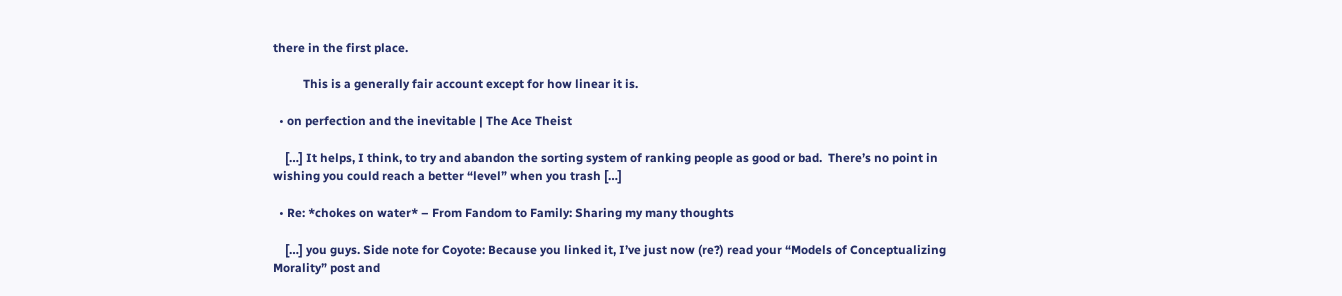there in the first place.

          This is a generally fair account except for how linear it is.

  • on perfection and the inevitable | The Ace Theist

    […] It helps, I think, to try and abandon the sorting system of ranking people as good or bad.  There’s no point in wishing you could reach a better “level” when you trash […]

  • Re: *chokes on water* – From Fandom to Family: Sharing my many thoughts

    […] you guys. Side note for Coyote: Because you linked it, I’ve just now (re?) read your “Models of Conceptualizing Morality” post and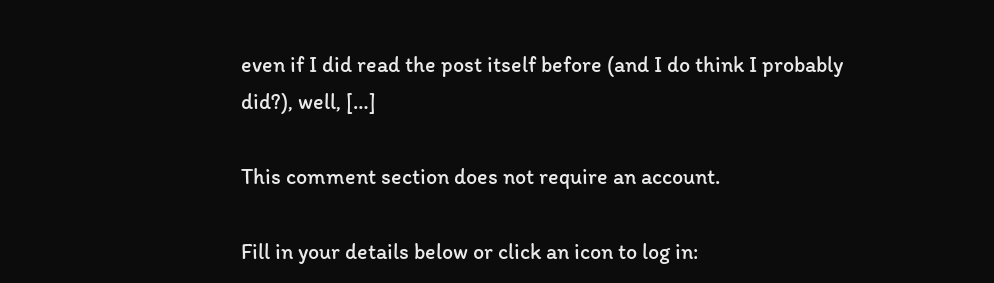even if I did read the post itself before (and I do think I probably did?), well, […]

This comment section does not require an account.

Fill in your details below or click an icon to log in: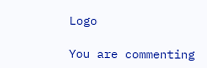Logo

You are commenting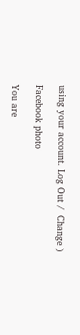using your account. Log Out /  Change )

Facebook photo

You are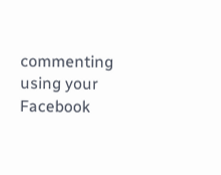commenting using your Facebook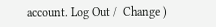account. Log Out /  Change )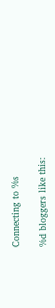Connecting to %s

%d bloggers like this: